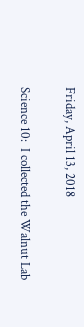Friday, April 13, 2018

Science 10:  I collected the Walnut Lab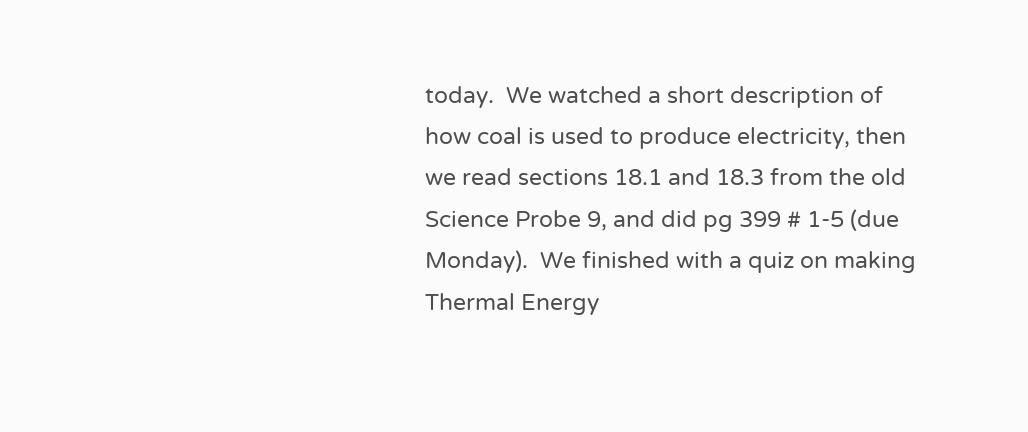today.  We watched a short description of how coal is used to produce electricity, then we read sections 18.1 and 18.3 from the old Science Probe 9, and did pg 399 # 1-5 (due Monday).  We finished with a quiz on making Thermal Energy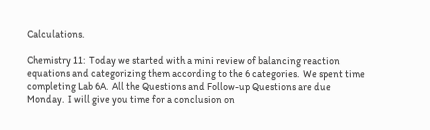Calculations.

Chemistry 11:  Today we started with a mini review of balancing reaction equations and categorizing them according to the 6 categories.  We spent time completing Lab 6A.  All the Questions and Follow-up Questions are due Monday.  I will give you time for a conclusion on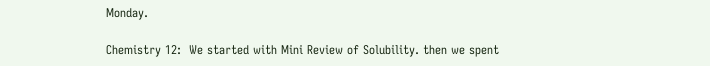Monday.

Chemistry 12:  We started with Mini Review of Solubility. then we spent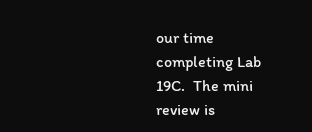our time completing Lab 19C.  The mini review is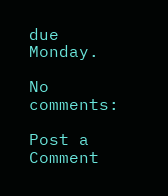due Monday.

No comments:

Post a Comment